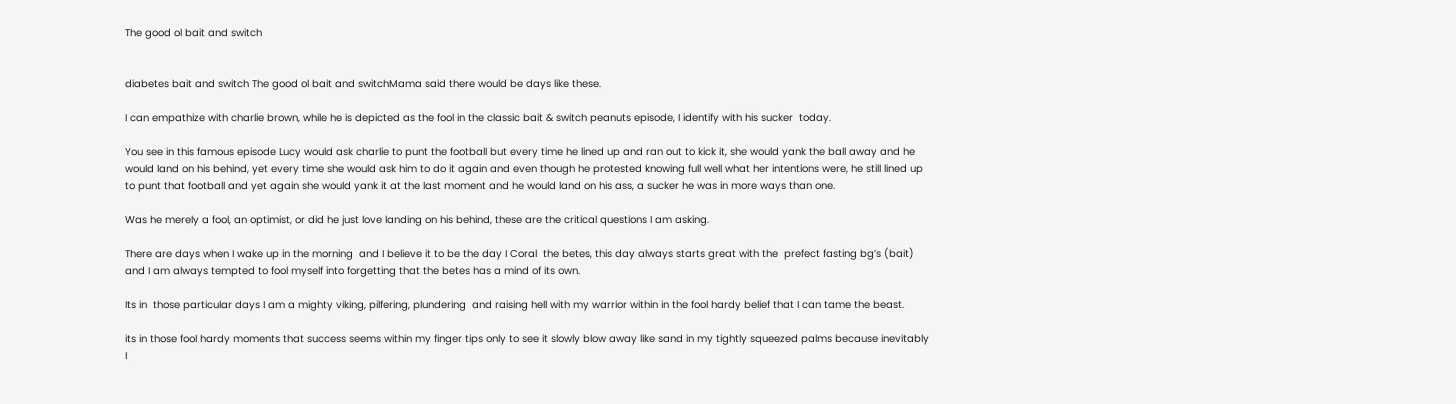The good ol bait and switch


diabetes bait and switch The good ol bait and switchMama said there would be days like these.

I can empathize with charlie brown, while he is depicted as the fool in the classic bait & switch peanuts episode, I identify with his sucker  today.

You see in this famous episode Lucy would ask charlie to punt the football but every time he lined up and ran out to kick it, she would yank the ball away and he would land on his behind, yet every time she would ask him to do it again and even though he protested knowing full well what her intentions were, he still lined up to punt that football and yet again she would yank it at the last moment and he would land on his ass, a sucker he was in more ways than one.

Was he merely a fool, an optimist, or did he just love landing on his behind, these are the critical questions I am asking.

There are days when I wake up in the morning  and I believe it to be the day I Coral  the betes, this day always starts great with the  prefect fasting bg’s (bait) and I am always tempted to fool myself into forgetting that the betes has a mind of its own.

Its in  those particular days I am a mighty viking, pilfering, plundering  and raising hell with my warrior within in the fool hardy belief that I can tame the beast.

its in those fool hardy moments that success seems within my finger tips only to see it slowly blow away like sand in my tightly squeezed palms because inevitably I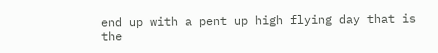end up with a pent up high flying day that is the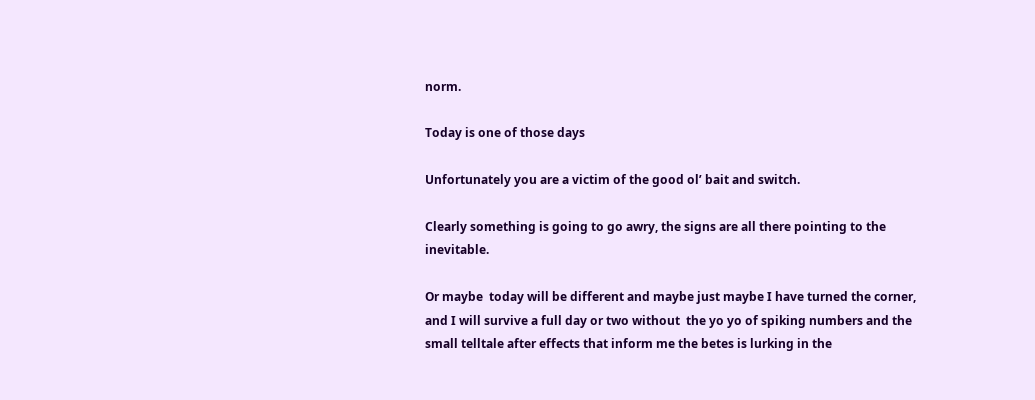norm.

Today is one of those days

Unfortunately you are a victim of the good ol’ bait and switch.

Clearly something is going to go awry, the signs are all there pointing to the inevitable.

Or maybe  today will be different and maybe just maybe I have turned the corner, and I will survive a full day or two without  the yo yo of spiking numbers and the small telltale after effects that inform me the betes is lurking in the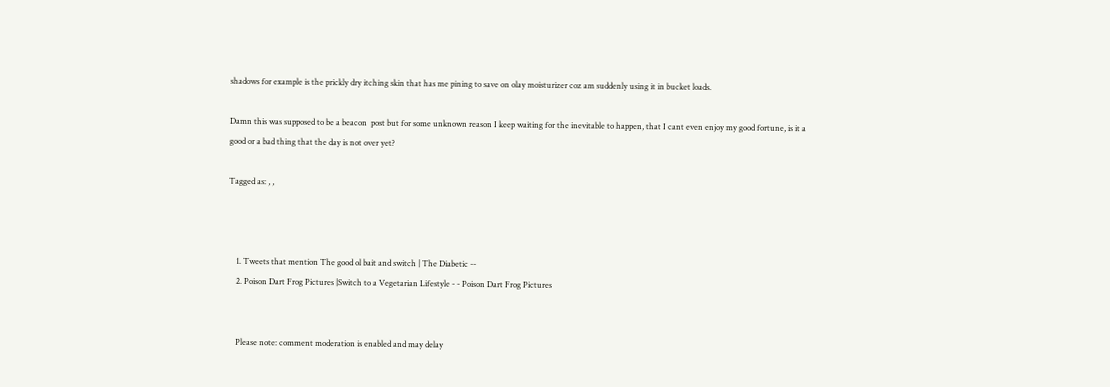shadows for example is the prickly dry itching skin that has me pining to save on olay moisturizer coz am suddenly using it in bucket loads.

Damn this was supposed to be a beacon  post but for some unknown reason I keep waiting for the inevitable to happen, that I cant even enjoy my good fortune, is it a good or a bad thing that the day is not over yet?

Tagged as: , ,



    1. Tweets that mention The good ol bait and switch | The Diabetic --
    2. Poison Dart Frog Pictures |Switch to a Vegetarian Lifestyle - - Poison Dart Frog Pictures


    Please note: comment moderation is enabled and may delay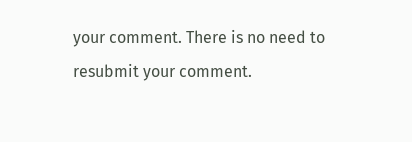your comment. There is no need to resubmit your comment.